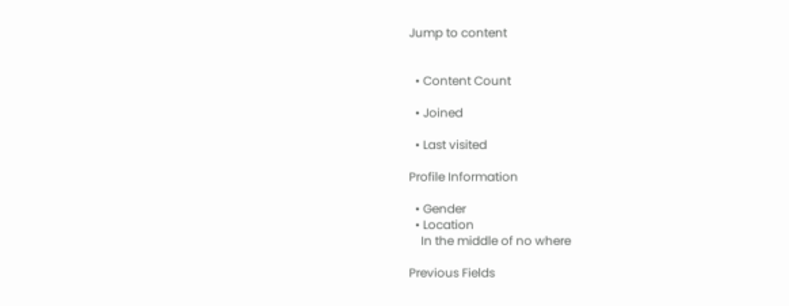Jump to content


  • Content Count

  • Joined

  • Last visited

Profile Information

  • Gender
  • Location
    In the middle of no where

Previous Fields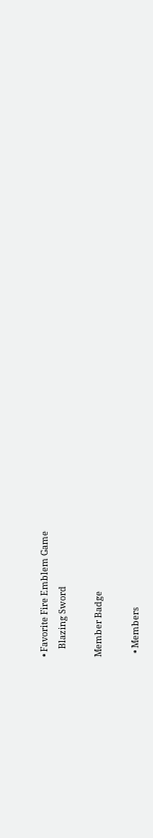• Favorite Fire Emblem Game
    Blazing Sword

Member Badge

  • Members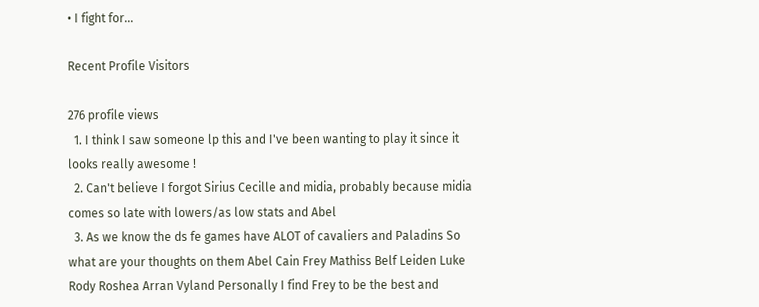• I fight for...

Recent Profile Visitors

276 profile views
  1. I think I saw someone lp this and I've been wanting to play it since it looks really awesome !
  2. Can't believe I forgot Sirius Cecille and midia, probably because midia comes so late with lowers/as low stats and Abel
  3. As we know the ds fe games have ALOT of cavaliers and Paladins So what are your thoughts on them Abel Cain Frey Mathiss Belf Leiden Luke Rody Roshea Arran Vyland Personally I find Frey to be the best and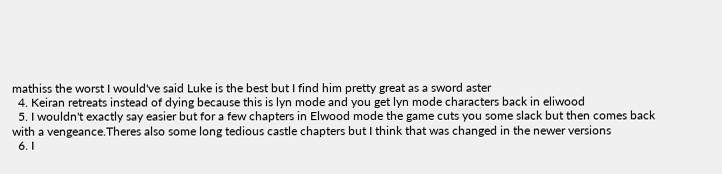mathiss the worst I would've said Luke is the best but I find him pretty great as a sword aster
  4. Keiran retreats instead of dying because this is lyn mode and you get lyn mode characters back in eliwood
  5. I wouldn't exactly say easier but for a few chapters in Elwood mode the game cuts you some slack but then comes back with a vengeance.Theres also some long tedious castle chapters but I think that was changed in the newer versions
  6. I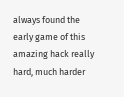always found the early game of this amazing hack really hard, much harder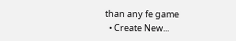than any fe game
  • Create New...